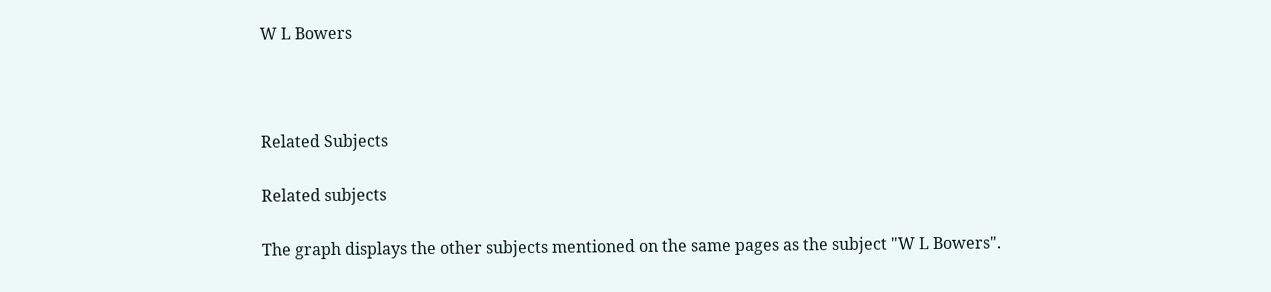W L Bowers



Related Subjects

Related subjects

The graph displays the other subjects mentioned on the same pages as the subject "W L Bowers".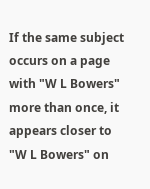If the same subject occurs on a page with "W L Bowers" more than once, it appears closer to "W L Bowers" on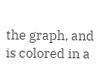the graph, and is colored in a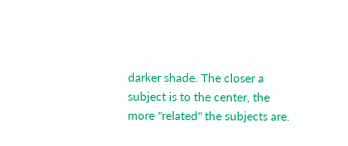darker shade. The closer a subject is to the center, the more "related" the subjects are.